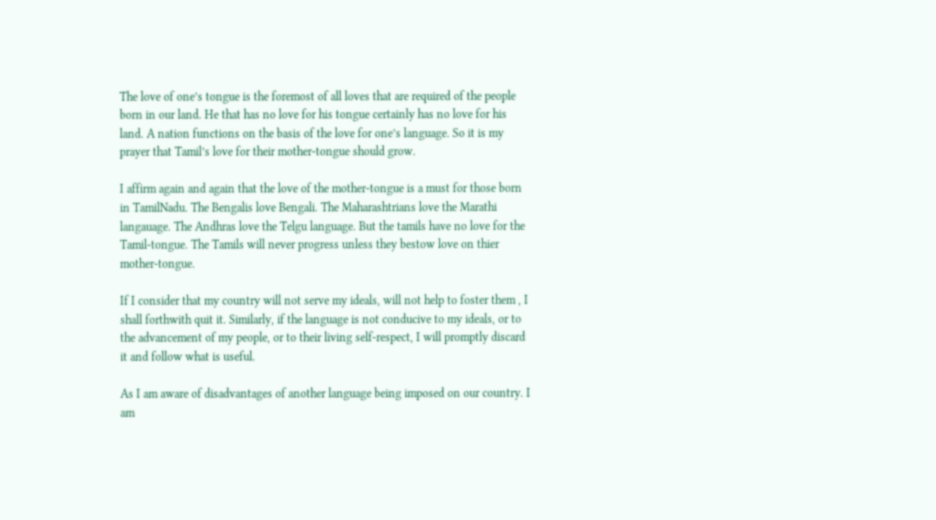The love of one’s tongue is the foremost of all loves that are required of the people born in our land. He that has no love for his tongue certainly has no love for his land. A nation functions on the basis of the love for one’s language. So it is my prayer that Tamil’s love for their mother-tongue should grow.

I affirm again and again that the love of the mother-tongue is a must for those born in TamilNadu. The Bengalis love Bengali. The Maharashtrians love the Marathi langauage. The Andhras love the Telgu language. But the tamils have no love for the Tamil-tongue. The Tamils will never progress unless they bestow love on thier mother-tongue.

If I consider that my country will not serve my ideals, will not help to foster them , I shall forthwith quit it. Similarly, if the language is not conducive to my ideals, or to the advancement of my people, or to their living self-respect, I will promptly discard it and follow what is useful.

As I am aware of disadvantages of another language being imposed on our country. I am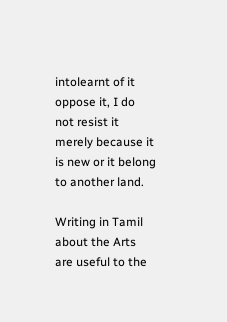intolearnt of it oppose it, I do not resist it merely because it is new or it belong to another land.

Writing in Tamil about the Arts are useful to the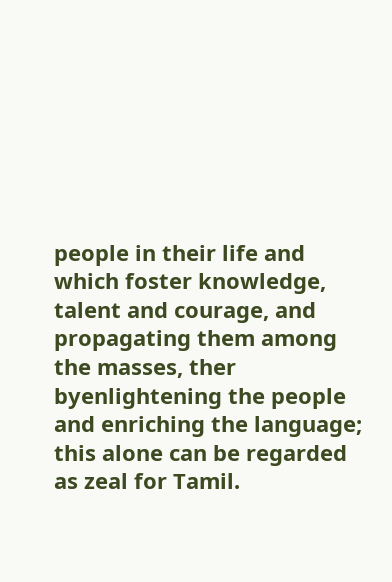people in their life and which foster knowledge, talent and courage, and propagating them among the masses, ther byenlightening the people and enriching the language; this alone can be regarded as zeal for Tamil.